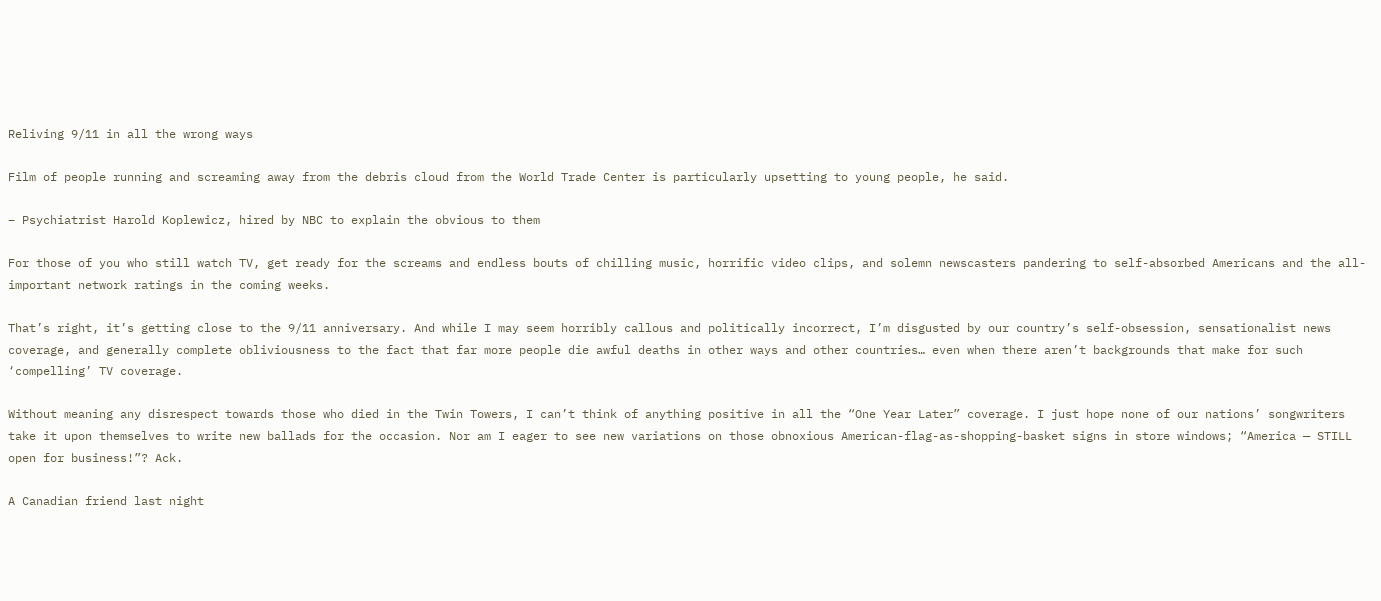Reliving 9/11 in all the wrong ways

Film of people running and screaming away from the debris cloud from the World Trade Center is particularly upsetting to young people, he said.

– Psychiatrist Harold Koplewicz, hired by NBC to explain the obvious to them

For those of you who still watch TV, get ready for the screams and endless bouts of chilling music, horrific video clips, and solemn newscasters pandering to self-absorbed Americans and the all-important network ratings in the coming weeks.

That’s right, it’s getting close to the 9/11 anniversary. And while I may seem horribly callous and politically incorrect, I’m disgusted by our country’s self-obsession, sensationalist news coverage, and generally complete obliviousness to the fact that far more people die awful deaths in other ways and other countries… even when there aren’t backgrounds that make for such ‘compelling’ TV coverage.

Without meaning any disrespect towards those who died in the Twin Towers, I can’t think of anything positive in all the “One Year Later” coverage. I just hope none of our nations’ songwriters take it upon themselves to write new ballads for the occasion. Nor am I eager to see new variations on those obnoxious American-flag-as-shopping-basket signs in store windows; “America — STILL open for business!”? Ack.

A Canadian friend last night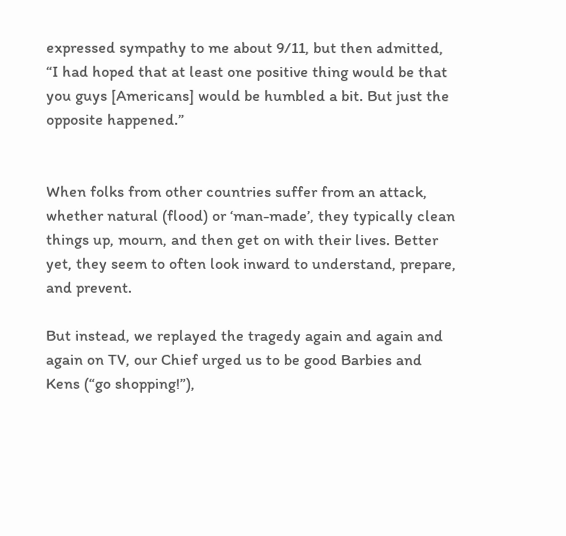expressed sympathy to me about 9/11, but then admitted, “I had hoped that at least one positive thing would be that you guys [Americans] would be humbled a bit. But just the opposite happened.”


When folks from other countries suffer from an attack, whether natural (flood) or ‘man-made’, they typically clean things up, mourn, and then get on with their lives. Better yet, they seem to often look inward to understand, prepare, and prevent.

But instead, we replayed the tragedy again and again and again on TV, our Chief urged us to be good Barbies and Kens (“go shopping!”),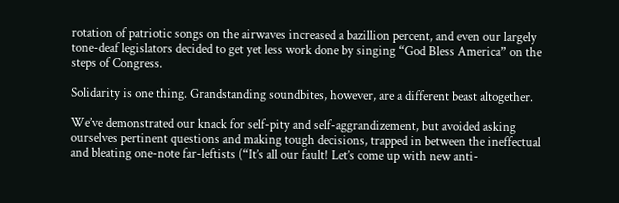rotation of patriotic songs on the airwaves increased a bazillion percent, and even our largely tone-deaf legislators decided to get yet less work done by singing “God Bless America” on the steps of Congress.

Solidarity is one thing. Grandstanding soundbites, however, are a different beast altogether.

We’ve demonstrated our knack for self-pity and self-aggrandizement, but avoided asking ourselves pertinent questions and making tough decisions, trapped in between the ineffectual and bleating one-note far-leftists (“It’s all our fault! Let’s come up with new anti-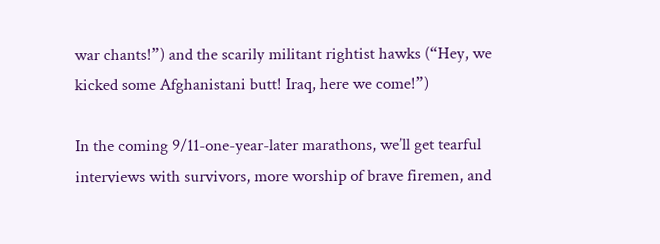war chants!”) and the scarily militant rightist hawks (“Hey, we kicked some Afghanistani butt! Iraq, here we come!”)

In the coming 9/11-one-year-later marathons, we’ll get tearful interviews with survivors, more worship of brave firemen, and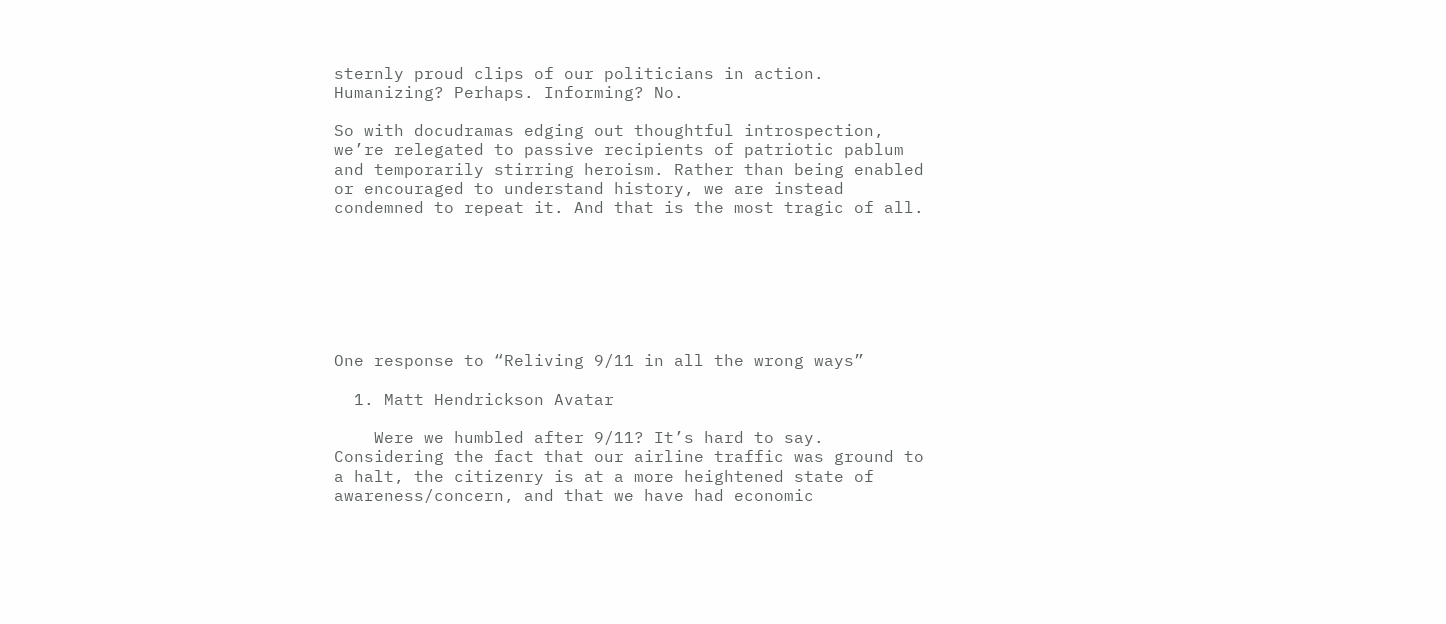sternly proud clips of our politicians in action. Humanizing? Perhaps. Informing? No.

So with docudramas edging out thoughtful introspection, we’re relegated to passive recipients of patriotic pablum and temporarily stirring heroism. Rather than being enabled or encouraged to understand history, we are instead condemned to repeat it. And that is the most tragic of all.







One response to “Reliving 9/11 in all the wrong ways”

  1. Matt Hendrickson Avatar

    Were we humbled after 9/11? It’s hard to say. Considering the fact that our airline traffic was ground to a halt, the citizenry is at a more heightened state of awareness/concern, and that we have had economic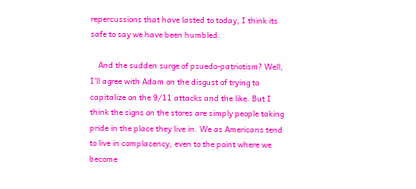repercussions that have lasted to today, I think its safe to say we have been humbled.

    And the sudden surge of psuedo-patriotism? Well, I’ll agree with Adam on the disgust of trying to capitalize on the 9/11 attacks and the like. But I think the signs on the stores are simply people taking pride in the place they live in. We as Americans tend to live in complacency, even to the point where we become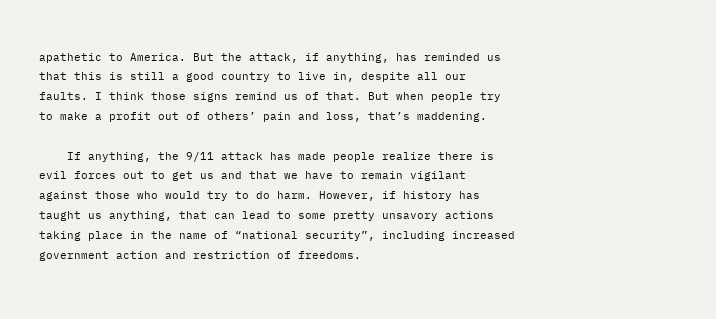apathetic to America. But the attack, if anything, has reminded us that this is still a good country to live in, despite all our faults. I think those signs remind us of that. But when people try to make a profit out of others’ pain and loss, that’s maddening.

    If anything, the 9/11 attack has made people realize there is evil forces out to get us and that we have to remain vigilant against those who would try to do harm. However, if history has taught us anything, that can lead to some pretty unsavory actions taking place in the name of “national security”, including increased government action and restriction of freedoms.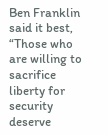Ben Franklin said it best, “Those who are willing to sacrifice liberty for security deserve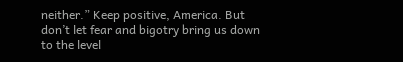neither.” Keep positive, America. But don’t let fear and bigotry bring us down to the level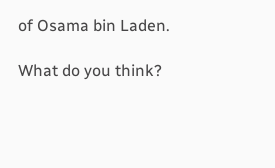of Osama bin Laden.

What do you think?